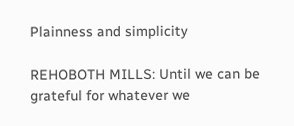Plainness and simplicity

REHOBOTH MILLS: Until we can be grateful for whatever we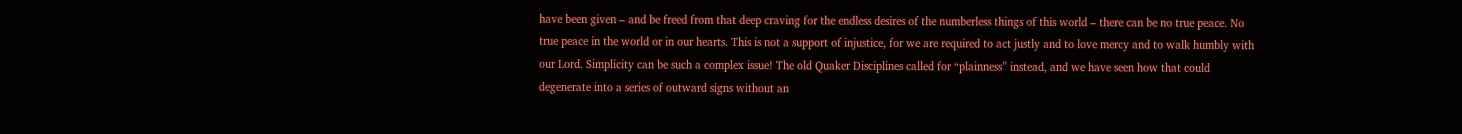have been given – and be freed from that deep craving for the endless desires of the numberless things of this world – there can be no true peace. No true peace in the world or in our hearts. This is not a support of injustice, for we are required to act justly and to love mercy and to walk humbly with our Lord. Simplicity can be such a complex issue! The old Quaker Disciplines called for “plainness” instead, and we have seen how that could degenerate into a series of outward signs without an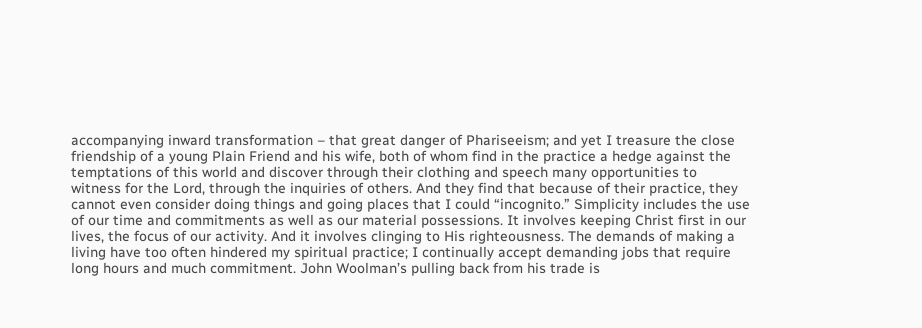accompanying inward transformation – that great danger of Phariseeism; and yet I treasure the close friendship of a young Plain Friend and his wife, both of whom find in the practice a hedge against the temptations of this world and discover through their clothing and speech many opportunities to witness for the Lord, through the inquiries of others. And they find that because of their practice, they cannot even consider doing things and going places that I could “incognito.” Simplicity includes the use of our time and commitments as well as our material possessions. It involves keeping Christ first in our lives, the focus of our activity. And it involves clinging to His righteousness. The demands of making a living have too often hindered my spiritual practice; I continually accept demanding jobs that require long hours and much commitment. John Woolman’s pulling back from his trade is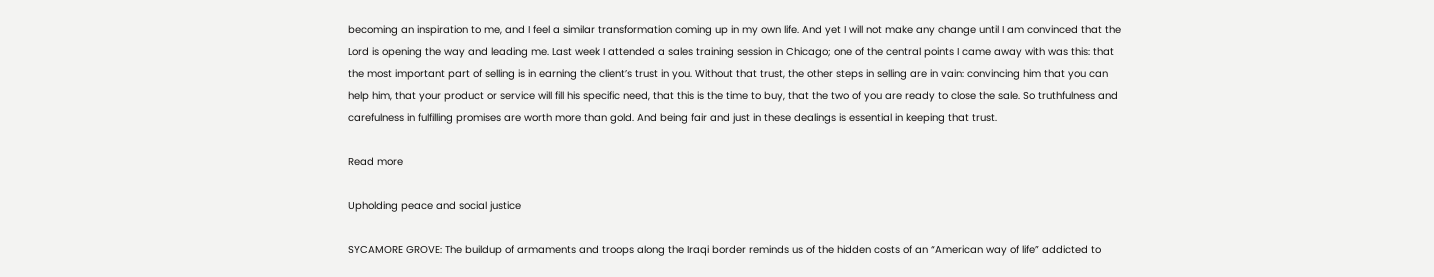becoming an inspiration to me, and I feel a similar transformation coming up in my own life. And yet I will not make any change until I am convinced that the Lord is opening the way and leading me. Last week I attended a sales training session in Chicago; one of the central points I came away with was this: that the most important part of selling is in earning the client’s trust in you. Without that trust, the other steps in selling are in vain: convincing him that you can help him, that your product or service will fill his specific need, that this is the time to buy, that the two of you are ready to close the sale. So truthfulness and carefulness in fulfilling promises are worth more than gold. And being fair and just in these dealings is essential in keeping that trust.

Read more

Upholding peace and social justice

SYCAMORE GROVE: The buildup of armaments and troops along the Iraqi border reminds us of the hidden costs of an “American way of life” addicted to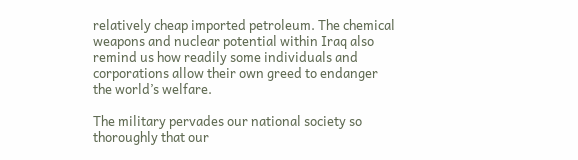relatively cheap imported petroleum. The chemical weapons and nuclear potential within Iraq also remind us how readily some individuals and corporations allow their own greed to endanger the world’s welfare.

The military pervades our national society so thoroughly that our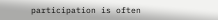participation is often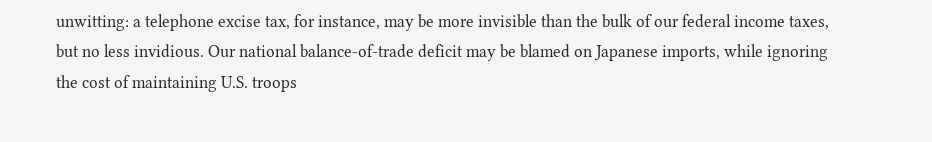unwitting: a telephone excise tax, for instance, may be more invisible than the bulk of our federal income taxes, but no less invidious. Our national balance-of-trade deficit may be blamed on Japanese imports, while ignoring the cost of maintaining U.S. troops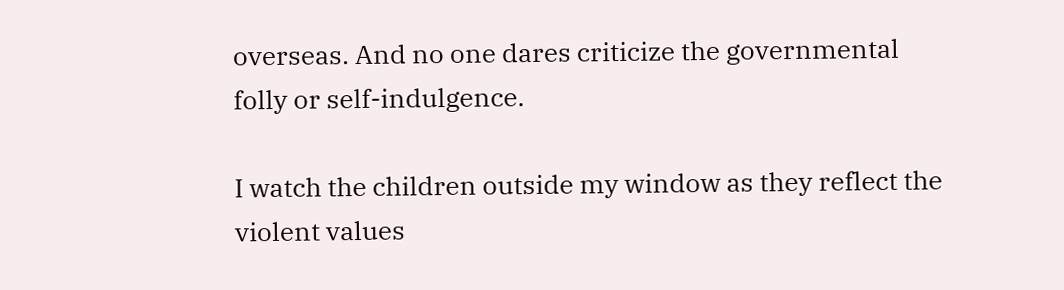overseas. And no one dares criticize the governmental folly or self-indulgence.

I watch the children outside my window as they reflect the violent values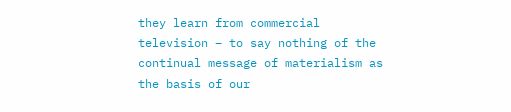they learn from commercial television – to say nothing of the continual message of materialism as the basis of our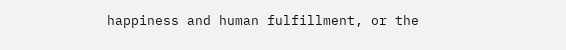happiness and human fulfillment, or the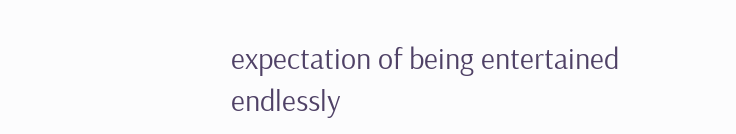expectation of being entertained endlessly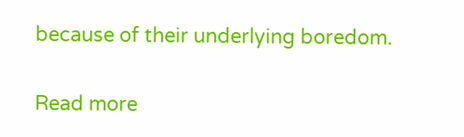because of their underlying boredom.

Read more